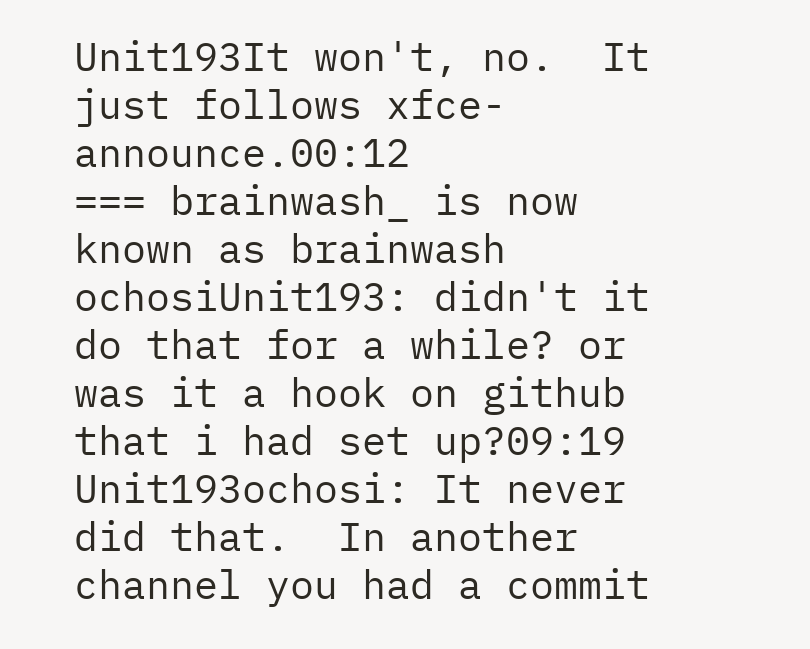Unit193It won't, no.  It just follows xfce-announce.00:12
=== brainwash_ is now known as brainwash
ochosiUnit193: didn't it do that for a while? or was it a hook on github that i had set up?09:19
Unit193ochosi: It never did that.  In another channel you had a commit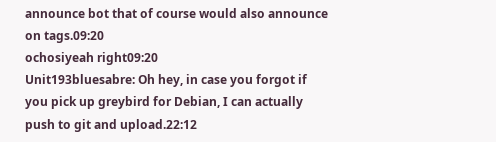announce bot that of course would also announce on tags.09:20
ochosiyeah right09:20
Unit193bluesabre: Oh hey, in case you forgot if you pick up greybird for Debian, I can actually push to git and upload.22:12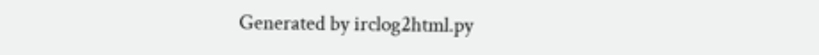Generated by irclog2html.py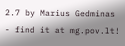2.7 by Marius Gedminas - find it at mg.pov.lt!